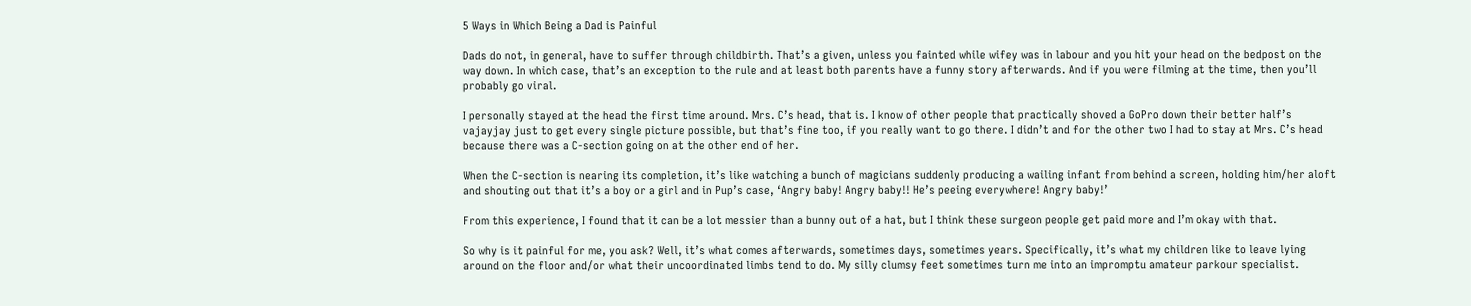5 Ways in Which Being a Dad is Painful

Dads do not, in general, have to suffer through childbirth. That’s a given, unless you fainted while wifey was in labour and you hit your head on the bedpost on the way down. In which case, that’s an exception to the rule and at least both parents have a funny story afterwards. And if you were filming at the time, then you’ll probably go viral.

I personally stayed at the head the first time around. Mrs. C’s head, that is. I know of other people that practically shoved a GoPro down their better half’s vajayjay just to get every single picture possible, but that’s fine too, if you really want to go there. I didn’t and for the other two I had to stay at Mrs. C’s head because there was a C-section going on at the other end of her.

When the C-section is nearing its completion, it’s like watching a bunch of magicians suddenly producing a wailing infant from behind a screen, holding him/her aloft and shouting out that it’s a boy or a girl and in Pup’s case, ‘Angry baby! Angry baby!! He’s peeing everywhere! Angry baby!’

From this experience, I found that it can be a lot messier than a bunny out of a hat, but I think these surgeon people get paid more and I’m okay with that.

So why is it painful for me, you ask? Well, it’s what comes afterwards, sometimes days, sometimes years. Specifically, it’s what my children like to leave lying around on the floor and/or what their uncoordinated limbs tend to do. My silly clumsy feet sometimes turn me into an impromptu amateur parkour specialist.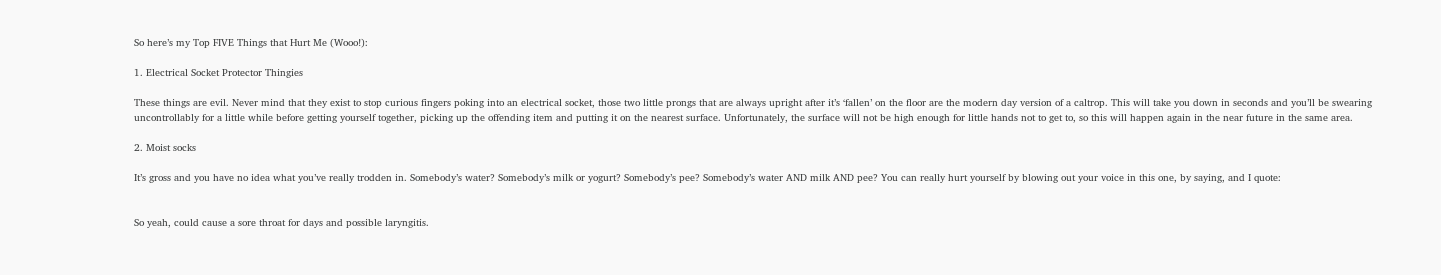So here’s my Top FIVE Things that Hurt Me (Wooo!):

1. Electrical Socket Protector Thingies

These things are evil. Never mind that they exist to stop curious fingers poking into an electrical socket, those two little prongs that are always upright after it’s ‘fallen’ on the floor are the modern day version of a caltrop. This will take you down in seconds and you’ll be swearing uncontrollably for a little while before getting yourself together, picking up the offending item and putting it on the nearest surface. Unfortunately, the surface will not be high enough for little hands not to get to, so this will happen again in the near future in the same area.

2. Moist socks

It’s gross and you have no idea what you’ve really trodden in. Somebody’s water? Somebody’s milk or yogurt? Somebody’s pee? Somebody’s water AND milk AND pee? You can really hurt yourself by blowing out your voice in this one, by saying, and I quote:


So yeah, could cause a sore throat for days and possible laryngitis.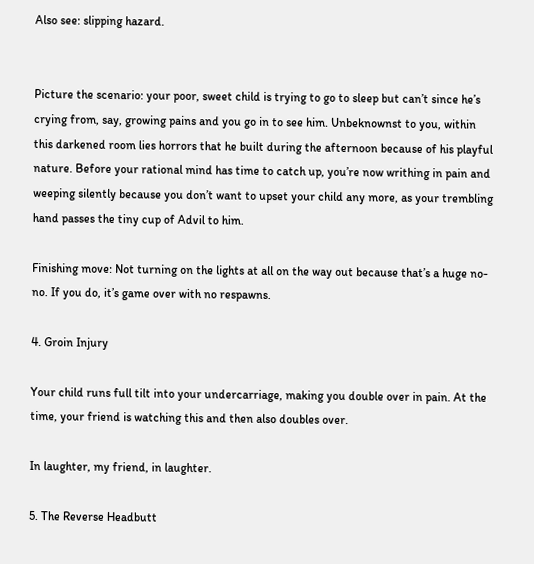Also see: slipping hazard.


Picture the scenario: your poor, sweet child is trying to go to sleep but can’t since he’s crying from, say, growing pains and you go in to see him. Unbeknownst to you, within this darkened room lies horrors that he built during the afternoon because of his playful nature. Before your rational mind has time to catch up, you’re now writhing in pain and weeping silently because you don’t want to upset your child any more, as your trembling hand passes the tiny cup of Advil to him.

Finishing move: Not turning on the lights at all on the way out because that’s a huge no-no. If you do, it’s game over with no respawns.

4. Groin Injury

Your child runs full tilt into your undercarriage, making you double over in pain. At the time, your friend is watching this and then also doubles over.

In laughter, my friend, in laughter.

5. The Reverse Headbutt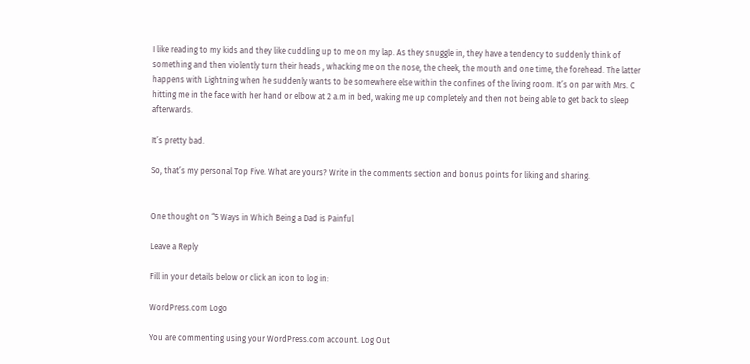I like reading to my kids and they like cuddling up to me on my lap. As they snuggle in, they have a tendency to suddenly think of something and then violently turn their heads , whacking me on the nose, the cheek, the mouth and one time, the forehead. The latter happens with Lightning when he suddenly wants to be somewhere else within the confines of the living room. It’s on par with Mrs. C hitting me in the face with her hand or elbow at 2 a.m in bed, waking me up completely and then not being able to get back to sleep afterwards.

It’s pretty bad.

So, that’s my personal Top Five. What are yours? Write in the comments section and bonus points for liking and sharing.


One thought on “5 Ways in Which Being a Dad is Painful

Leave a Reply

Fill in your details below or click an icon to log in:

WordPress.com Logo

You are commenting using your WordPress.com account. Log Out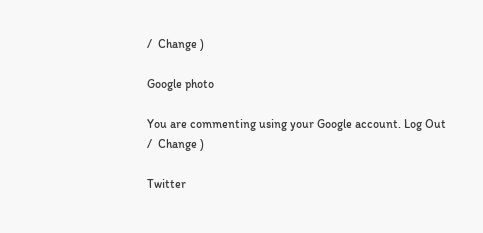/  Change )

Google photo

You are commenting using your Google account. Log Out /  Change )

Twitter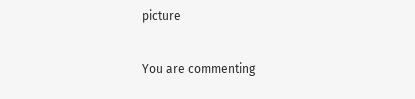picture

You are commenting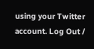using your Twitter account. Log Out /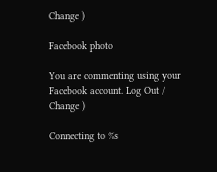Change )

Facebook photo

You are commenting using your Facebook account. Log Out /  Change )

Connecting to %s